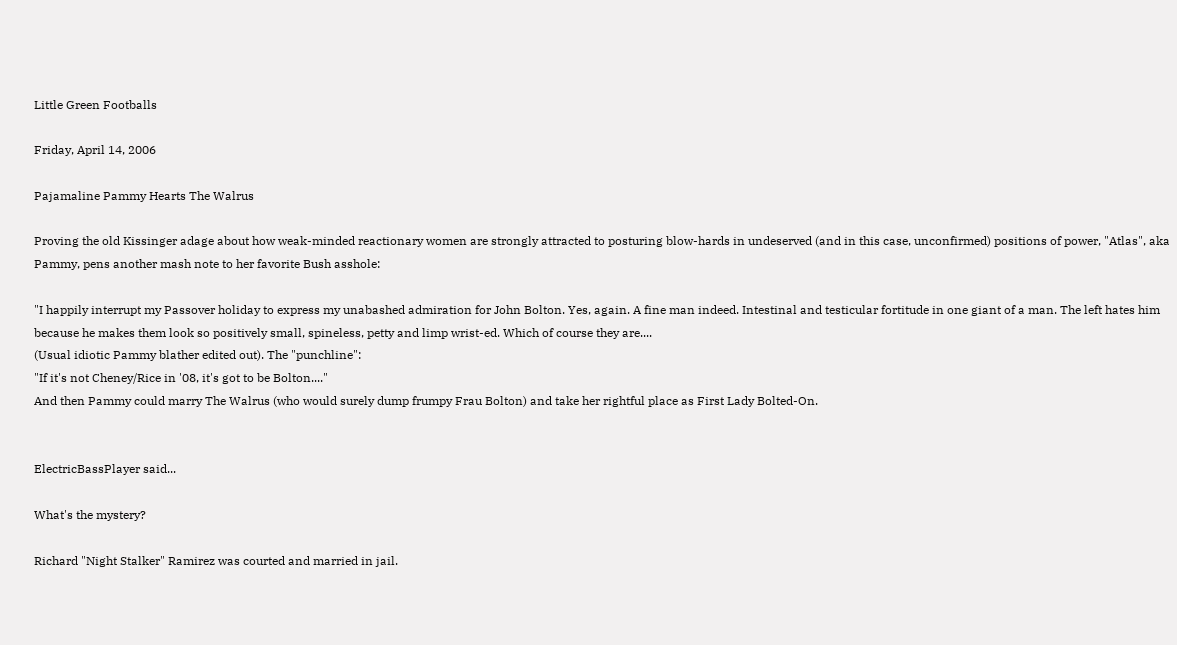Little Green Footballs

Friday, April 14, 2006

Pajamaline Pammy Hearts The Walrus

Proving the old Kissinger adage about how weak-minded reactionary women are strongly attracted to posturing blow-hards in undeserved (and in this case, unconfirmed) positions of power, "Atlas", aka Pammy, pens another mash note to her favorite Bush asshole:

"I happily interrupt my Passover holiday to express my unabashed admiration for John Bolton. Yes, again. A fine man indeed. Intestinal and testicular fortitude in one giant of a man. The left hates him because he makes them look so positively small, spineless, petty and limp wrist-ed. Which of course they are....
(Usual idiotic Pammy blather edited out). The "punchline":
"If it's not Cheney/Rice in '08, it's got to be Bolton...."
And then Pammy could marry The Walrus (who would surely dump frumpy Frau Bolton) and take her rightful place as First Lady Bolted-On.


ElectricBassPlayer said...

What's the mystery?

Richard "Night Stalker" Ramirez was courted and married in jail.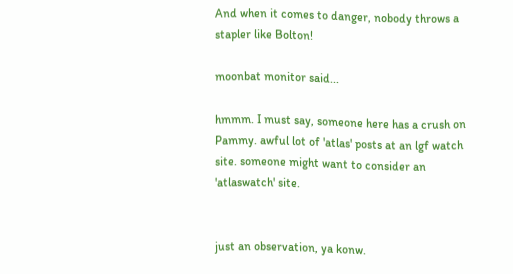And when it comes to danger, nobody throws a stapler like Bolton!

moonbat monitor said...

hmmm. I must say, someone here has a crush on Pammy. awful lot of 'atlas' posts at an lgf watch site. someone might want to consider an 'atlaswatch' site.


just an observation, ya konw.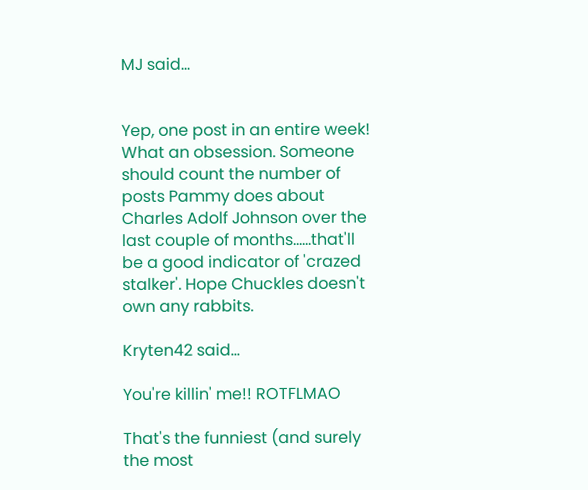MJ said...


Yep, one post in an entire week! What an obsession. Someone should count the number of posts Pammy does about Charles Adolf Johnson over the last couple of months......that'll be a good indicator of 'crazed stalker'. Hope Chuckles doesn't own any rabbits.

Kryten42 said...

You're killin' me!! ROTFLMAO

That's the funniest (and surely the most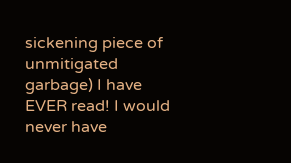sickening piece of unmitigated garbage) I have EVER read! I would never have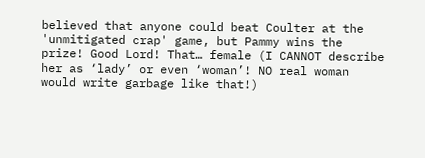believed that anyone could beat Coulter at the 'unmitigated crap' game, but Pammy wins the prize! Good Lord! That… female (I CANNOT describe her as ‘lady’ or even ‘woman’! NO real woman would write garbage like that!)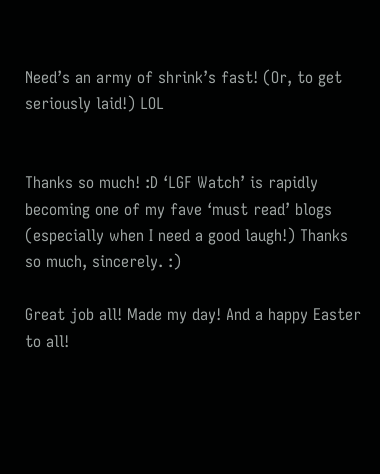Need’s an army of shrink’s fast! (Or, to get seriously laid!) LOL


Thanks so much! :D ‘LGF Watch’ is rapidly becoming one of my fave ‘must read’ blogs (especially when I need a good laugh!) Thanks so much, sincerely. :)

Great job all! Made my day! And a happy Easter to all!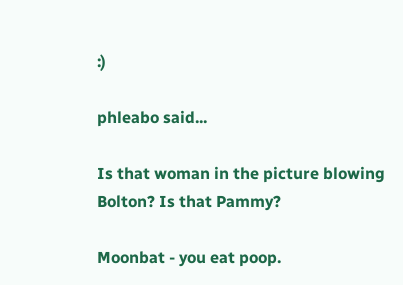:)

phleabo said...

Is that woman in the picture blowing Bolton? Is that Pammy?

Moonbat - you eat poop.